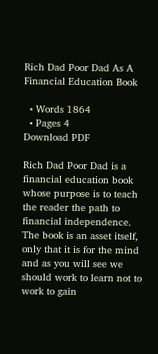Rich Dad Poor Dad As A Financial Education Book

  • Words 1864
  • Pages 4
Download PDF

Rich Dad Poor Dad is a financial education book whose purpose is to teach the reader the path to financial independence. The book is an asset itself, only that it is for the mind and as you will see we should work to learn not to work to gain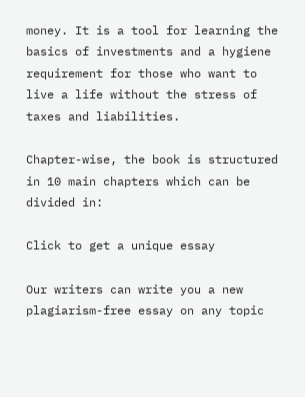money. It is a tool for learning the basics of investments and a hygiene requirement for those who want to live a life without the stress of taxes and liabilities.

Chapter-wise, the book is structured in 10 main chapters which can be divided in:

Click to get a unique essay

Our writers can write you a new plagiarism-free essay on any topic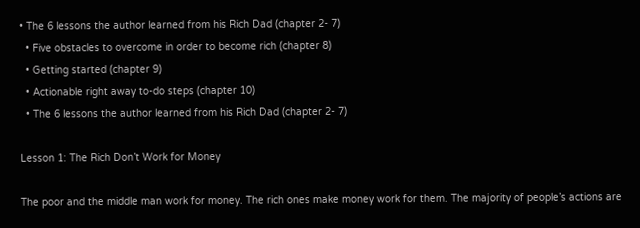• The 6 lessons the author learned from his Rich Dad (chapter 2- 7)
  • Five obstacles to overcome in order to become rich (chapter 8)
  • Getting started (chapter 9)
  • Actionable right away to-do steps (chapter 10)
  • The 6 lessons the author learned from his Rich Dad (chapter 2- 7)

Lesson 1: The Rich Don’t Work for Money

The poor and the middle man work for money. The rich ones make money work for them. The majority of people’s actions are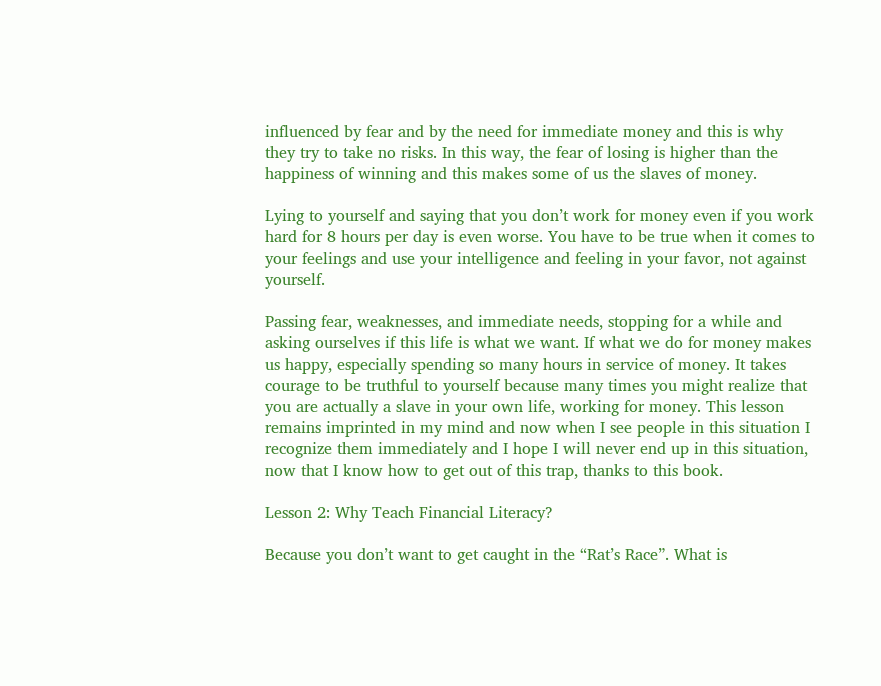influenced by fear and by the need for immediate money and this is why they try to take no risks. In this way, the fear of losing is higher than the happiness of winning and this makes some of us the slaves of money.

Lying to yourself and saying that you don’t work for money even if you work hard for 8 hours per day is even worse. You have to be true when it comes to your feelings and use your intelligence and feeling in your favor, not against yourself.

Passing fear, weaknesses, and immediate needs, stopping for a while and asking ourselves if this life is what we want. If what we do for money makes us happy, especially spending so many hours in service of money. It takes courage to be truthful to yourself because many times you might realize that you are actually a slave in your own life, working for money. This lesson remains imprinted in my mind and now when I see people in this situation I recognize them immediately and I hope I will never end up in this situation, now that I know how to get out of this trap, thanks to this book.

Lesson 2: Why Teach Financial Literacy?

Because you don’t want to get caught in the “Rat’s Race”. What is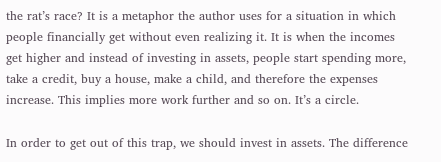the rat’s race? It is a metaphor the author uses for a situation in which people financially get without even realizing it. It is when the incomes get higher and instead of investing in assets, people start spending more, take a credit, buy a house, make a child, and therefore the expenses increase. This implies more work further and so on. It’s a circle.

In order to get out of this trap, we should invest in assets. The difference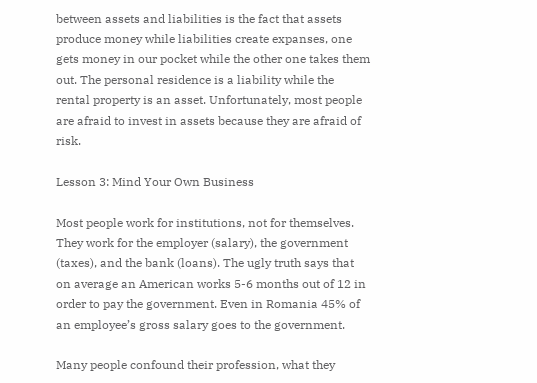between assets and liabilities is the fact that assets produce money while liabilities create expanses, one gets money in our pocket while the other one takes them out. The personal residence is a liability while the rental property is an asset. Unfortunately, most people are afraid to invest in assets because they are afraid of risk.

Lesson 3: Mind Your Own Business

Most people work for institutions, not for themselves. They work for the employer (salary), the government (taxes), and the bank (loans). The ugly truth says that on average an American works 5-6 months out of 12 in order to pay the government. Even in Romania 45% of an employee’s gross salary goes to the government.

Many people confound their profession, what they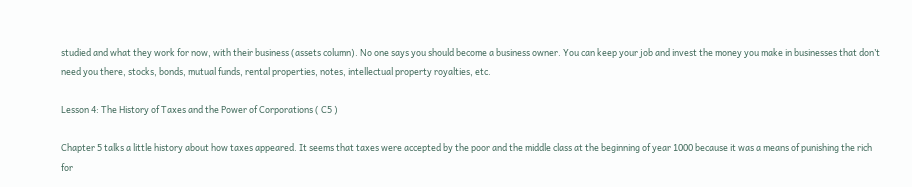studied and what they work for now, with their business (assets column). No one says you should become a business owner. You can keep your job and invest the money you make in businesses that don’t need you there, stocks, bonds, mutual funds, rental properties, notes, intellectual property royalties, etc.

Lesson 4: The History of Taxes and the Power of Corporations ( C5 )

Chapter 5 talks a little history about how taxes appeared. It seems that taxes were accepted by the poor and the middle class at the beginning of year 1000 because it was a means of punishing the rich for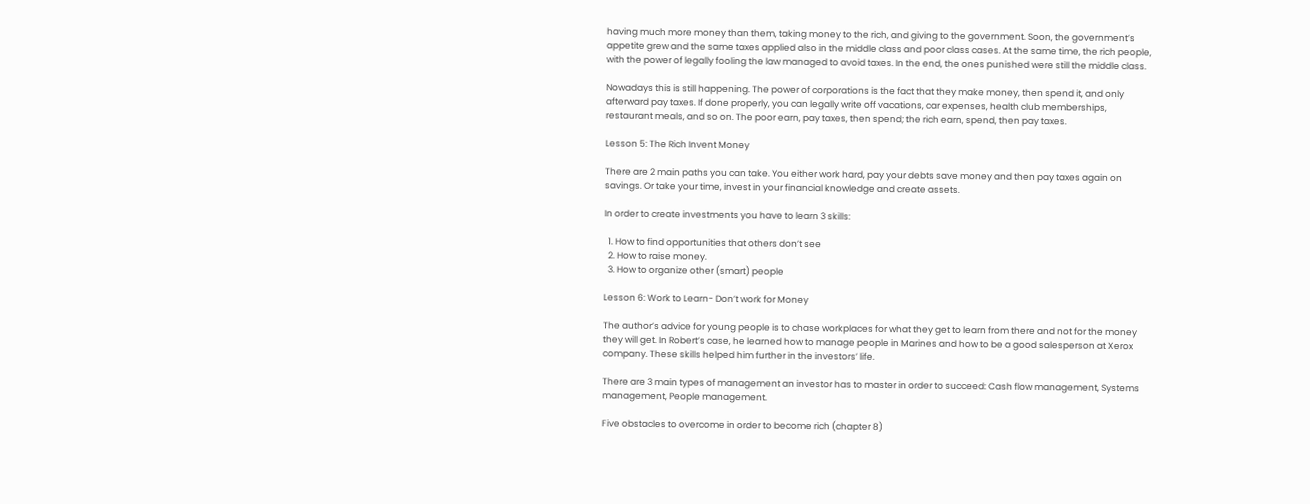having much more money than them, taking money to the rich, and giving to the government. Soon, the government’s appetite grew and the same taxes applied also in the middle class and poor class cases. At the same time, the rich people, with the power of legally fooling the law managed to avoid taxes. In the end, the ones punished were still the middle class.

Nowadays this is still happening. The power of corporations is the fact that they make money, then spend it, and only afterward pay taxes. If done properly, you can legally write off vacations, car expenses, health club memberships, restaurant meals, and so on. The poor earn, pay taxes, then spend; the rich earn, spend, then pay taxes.

Lesson 5: The Rich Invent Money

There are 2 main paths you can take. You either work hard, pay your debts save money and then pay taxes again on savings. Or take your time, invest in your financial knowledge and create assets.

In order to create investments you have to learn 3 skills:

  1. How to find opportunities that others don’t see
  2. How to raise money.
  3. How to organize other (smart) people

Lesson 6: Work to Learn- Don’t work for Money

The author’s advice for young people is to chase workplaces for what they get to learn from there and not for the money they will get. In Robert’s case, he learned how to manage people in Marines and how to be a good salesperson at Xerox company. These skills helped him further in the investors’ life.

There are 3 main types of management an investor has to master in order to succeed: Cash flow management, Systems management, People management.

Five obstacles to overcome in order to become rich (chapter 8)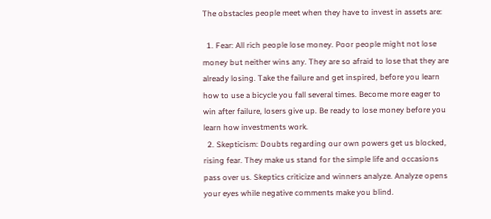The obstacles people meet when they have to invest in assets are:

  1. Fear: All rich people lose money. Poor people might not lose money but neither wins any. They are so afraid to lose that they are already losing. Take the failure and get inspired, before you learn how to use a bicycle you fall several times. Become more eager to win after failure, losers give up. Be ready to lose money before you learn how investments work.
  2. Skepticism: Doubts regarding our own powers get us blocked, rising fear. They make us stand for the simple life and occasions pass over us. Skeptics criticize and winners analyze. Analyze opens your eyes while negative comments make you blind.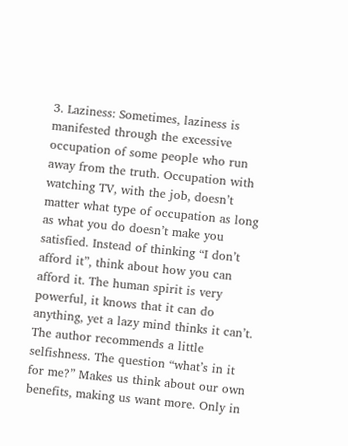3. Laziness: Sometimes, laziness is manifested through the excessive occupation of some people who run away from the truth. Occupation with watching TV, with the job, doesn’t matter what type of occupation as long as what you do doesn’t make you satisfied. Instead of thinking “I don’t afford it”, think about how you can afford it. The human spirit is very powerful, it knows that it can do anything, yet a lazy mind thinks it can’t. The author recommends a little selfishness. The question “what’s in it for me?” Makes us think about our own benefits, making us want more. Only in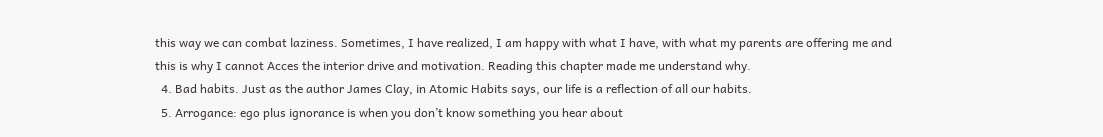this way we can combat laziness. Sometimes, I have realized, I am happy with what I have, with what my parents are offering me and this is why I cannot Acces the interior drive and motivation. Reading this chapter made me understand why.
  4. Bad habits. Just as the author James Clay, in Atomic Habits says, our life is a reflection of all our habits.
  5. Arrogance: ego plus ignorance is when you don’t know something you hear about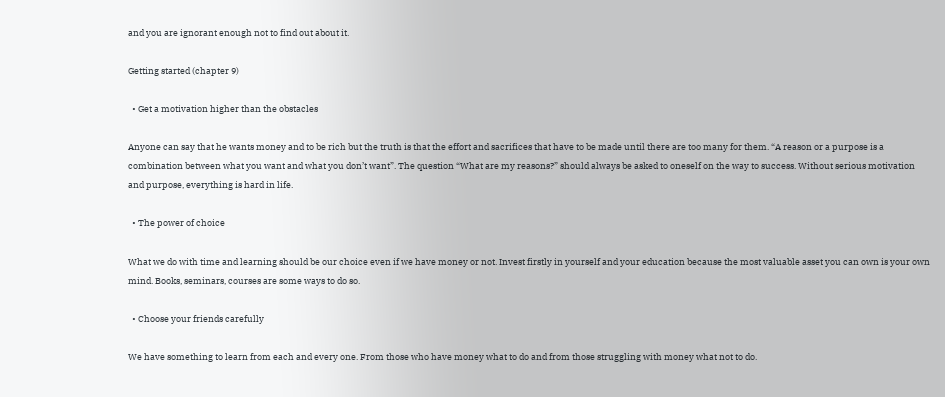and you are ignorant enough not to find out about it.

Getting started (chapter 9)

  • Get a motivation higher than the obstacles

Anyone can say that he wants money and to be rich but the truth is that the effort and sacrifices that have to be made until there are too many for them. “A reason or a purpose is a combination between what you want and what you don’t want”. The question “What are my reasons?” should always be asked to oneself on the way to success. Without serious motivation and purpose, everything is hard in life.

  • The power of choice

What we do with time and learning should be our choice even if we have money or not. Invest firstly in yourself and your education because the most valuable asset you can own is your own mind. Books, seminars, courses are some ways to do so.

  • Choose your friends carefully

We have something to learn from each and every one. From those who have money what to do and from those struggling with money what not to do.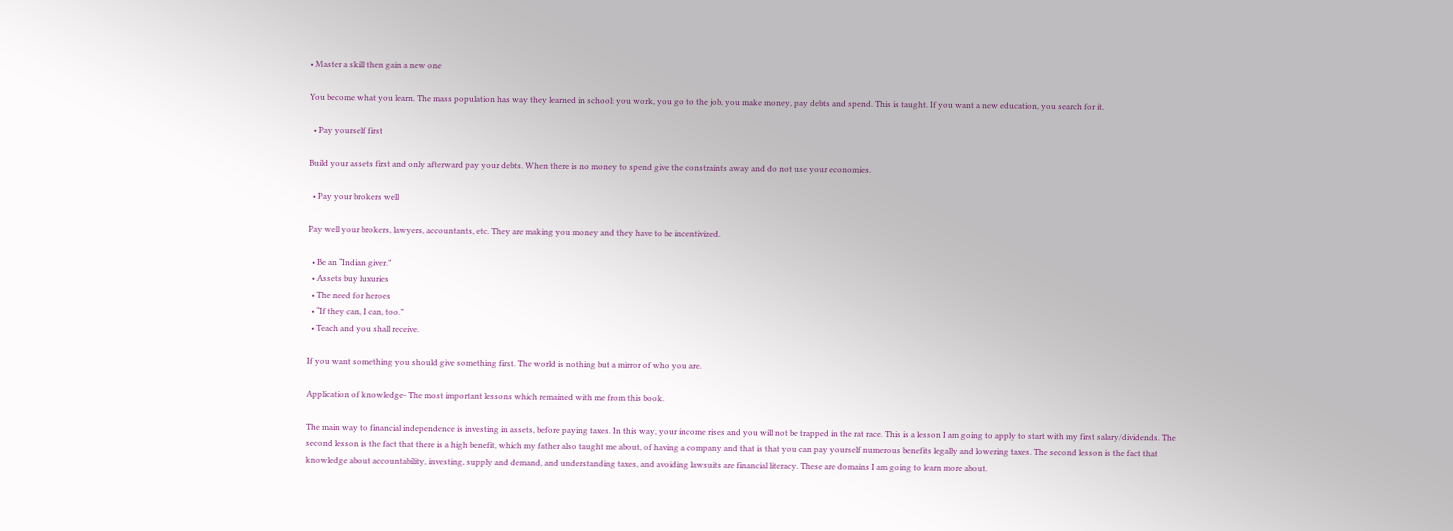• Master a skill then gain a new one

You become what you learn. The mass population has way they learned in school: you work, you go to the job, you make money, pay debts and spend. This is taught. If you want a new education, you search for it.

  • Pay yourself first

Build your assets first and only afterward pay your debts. When there is no money to spend give the constraints away and do not use your economies.

  • Pay your brokers well

Pay well your brokers, lawyers, accountants, etc. They are making you money and they have to be incentivized.

  • Be an “Indian giver.”
  • Assets buy luxuries
  • The need for heroes
  • “If they can, I can, too.”
  • Teach and you shall receive.

If you want something you should give something first. The world is nothing but a mirror of who you are.

Application of knowledge- The most important lessons which remained with me from this book.

The main way to financial independence is investing in assets, before paying taxes. In this way, your income rises and you will not be trapped in the rat race. This is a lesson I am going to apply to start with my first salary/dividends. The second lesson is the fact that there is a high benefit, which my father also taught me about, of having a company and that is that you can pay yourself numerous benefits legally and lowering taxes. The second lesson is the fact that knowledge about accountability, investing, supply and demand, and understanding taxes, and avoiding lawsuits are financial literacy. These are domains I am going to learn more about.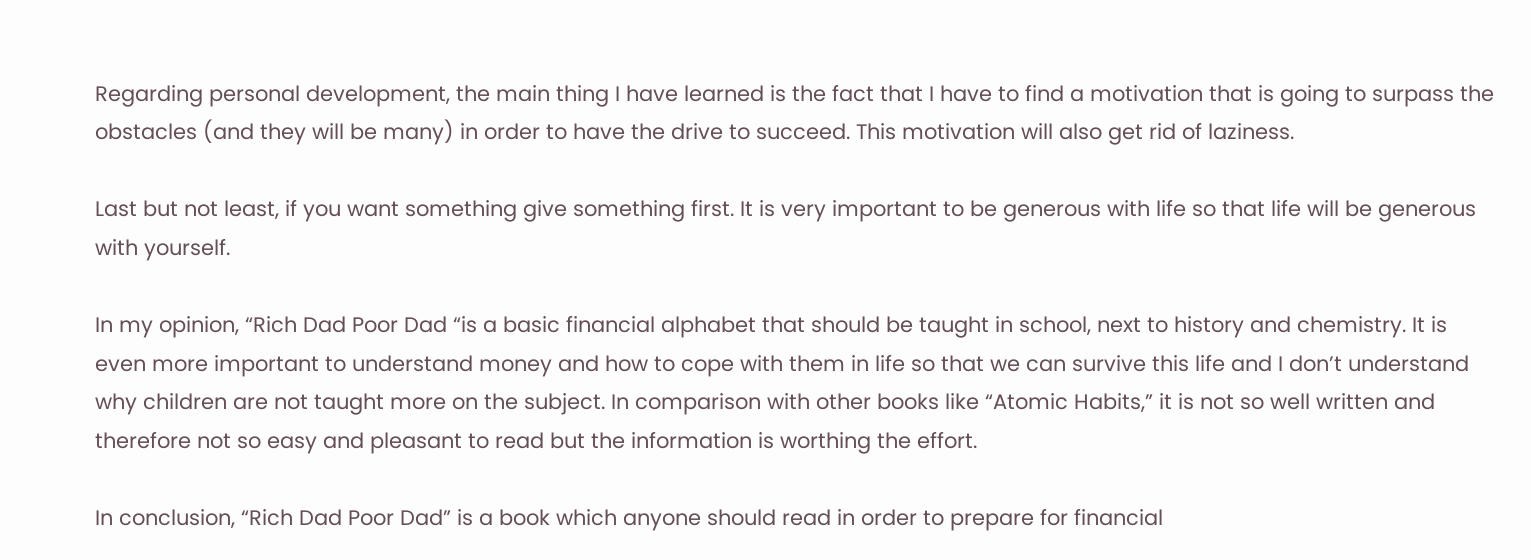Regarding personal development, the main thing I have learned is the fact that I have to find a motivation that is going to surpass the obstacles (and they will be many) in order to have the drive to succeed. This motivation will also get rid of laziness.

Last but not least, if you want something give something first. It is very important to be generous with life so that life will be generous with yourself.

In my opinion, “Rich Dad Poor Dad “is a basic financial alphabet that should be taught in school, next to history and chemistry. It is even more important to understand money and how to cope with them in life so that we can survive this life and I don’t understand why children are not taught more on the subject. In comparison with other books like “Atomic Habits,” it is not so well written and therefore not so easy and pleasant to read but the information is worthing the effort.

In conclusion, “Rich Dad Poor Dad” is a book which anyone should read in order to prepare for financial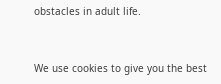obstacles in adult life.


We use cookies to give you the best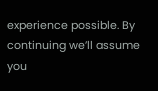experience possible. By continuing we’ll assume you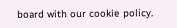board with our cookie policy.